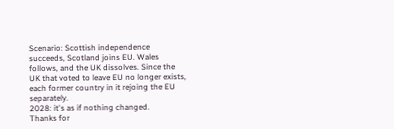Scenario: Scottish independence succeeds, Scotland joins EU. Wales follows, and the UK dissolves. Since the UK that voted to leave EU no longer exists, each former country in it rejoing the EU separately.
2028: it's as if nothing changed.
Thanks for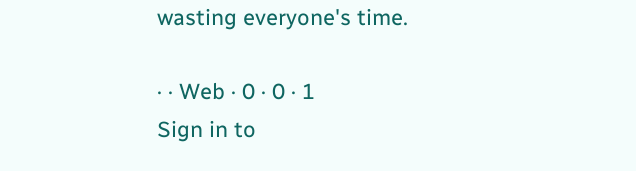wasting everyone's time.

· · Web · 0 · 0 · 1
Sign in to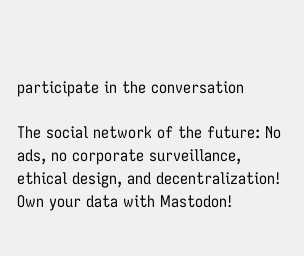participate in the conversation

The social network of the future: No ads, no corporate surveillance, ethical design, and decentralization! Own your data with Mastodon!